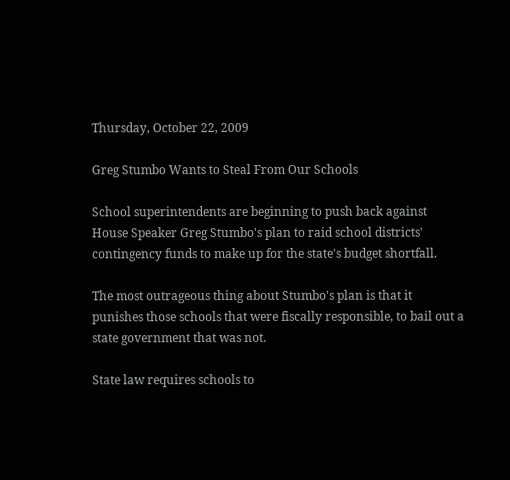Thursday, October 22, 2009

Greg Stumbo Wants to Steal From Our Schools

School superintendents are beginning to push back against House Speaker Greg Stumbo's plan to raid school districts' contingency funds to make up for the state's budget shortfall.

The most outrageous thing about Stumbo's plan is that it punishes those schools that were fiscally responsible, to bail out a state government that was not.

State law requires schools to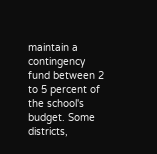maintain a contingency fund between 2 to 5 percent of the school's budget. Some districts,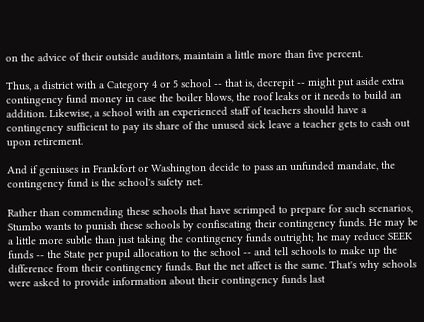on the advice of their outside auditors, maintain a little more than five percent.

Thus, a district with a Category 4 or 5 school -- that is, decrepit -- might put aside extra contingency fund money in case the boiler blows, the roof leaks or it needs to build an addition. Likewise, a school with an experienced staff of teachers should have a contingency sufficient to pay its share of the unused sick leave a teacher gets to cash out upon retirement.

And if geniuses in Frankfort or Washington decide to pass an unfunded mandate, the contingency fund is the school's safety net.

Rather than commending these schools that have scrimped to prepare for such scenarios, Stumbo wants to punish these schools by confiscating their contingency funds. He may be a little more subtle than just taking the contingency funds outright; he may reduce SEEK funds -- the State per pupil allocation to the school -- and tell schools to make up the difference from their contingency funds. But the net affect is the same. That's why schools were asked to provide information about their contingency funds last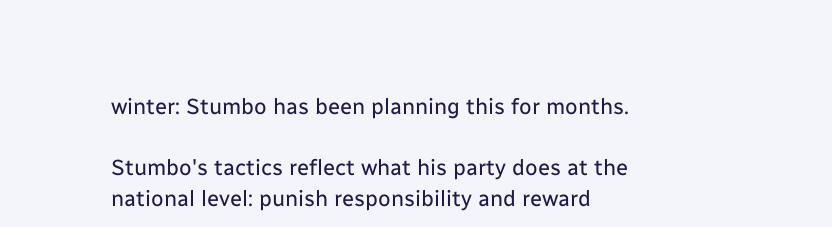winter: Stumbo has been planning this for months.

Stumbo's tactics reflect what his party does at the national level: punish responsibility and reward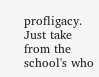profligacy. Just take from the school's who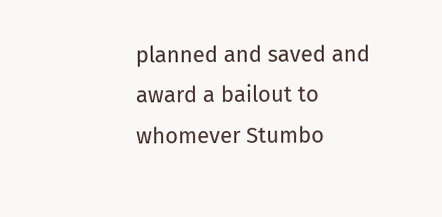planned and saved and award a bailout to whomever Stumbo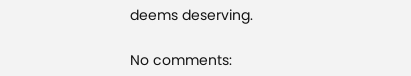deems deserving.

No comments: